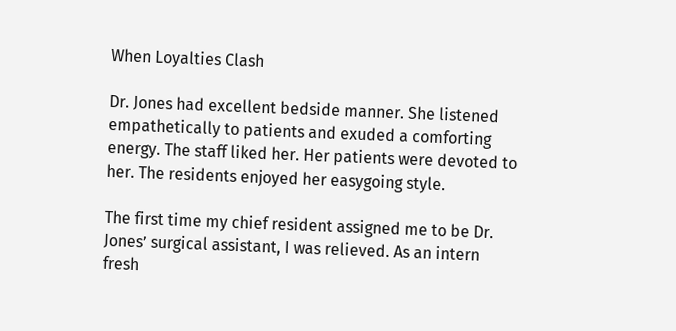When Loyalties Clash

Dr. Jones had excellent bedside manner. She listened empathetically to patients and exuded a comforting energy. The staff liked her. Her patients were devoted to her. The residents enjoyed her easygoing style.

The first time my chief resident assigned me to be Dr. Jones’ surgical assistant, I was relieved. As an intern fresh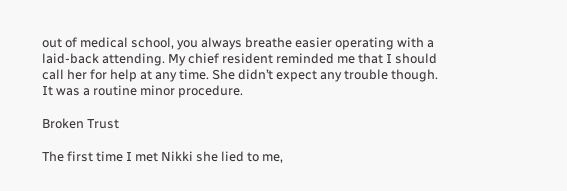out of medical school, you always breathe easier operating with a laid-back attending. My chief resident reminded me that I should call her for help at any time. She didn’t expect any trouble though. It was a routine minor procedure.

Broken Trust

The first time I met Nikki she lied to me,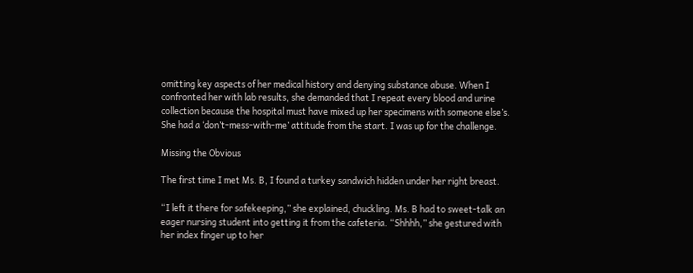omitting key aspects of her medical history and denying substance abuse. When I confronted her with lab results, she demanded that I repeat every blood and urine collection because the hospital must have mixed up her specimens with someone else’s. She had a ‘don’t-mess-with-me’ attitude from the start. I was up for the challenge.

Missing the Obvious

The first time I met Ms. B, I found a turkey sandwich hidden under her right breast.

“I left it there for safekeeping,” she explained, chuckling. Ms. B had to sweet-talk an eager nursing student into getting it from the cafeteria. “Shhhh,” she gestured with her index finger up to her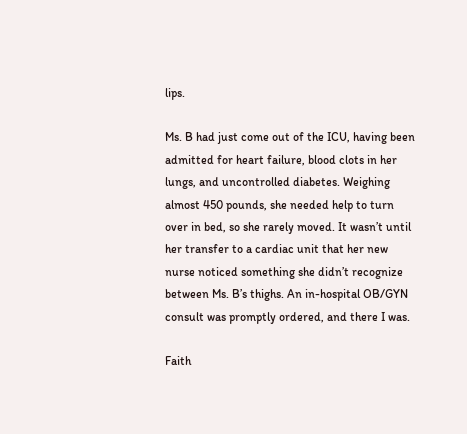lips.

Ms. B had just come out of the ICU, having been admitted for heart failure, blood clots in her lungs, and uncontrolled diabetes. Weighing almost 450 pounds, she needed help to turn over in bed, so she rarely moved. It wasn’t until her transfer to a cardiac unit that her new nurse noticed something she didn’t recognize between Ms. B’s thighs. An in-hospital OB/GYN consult was promptly ordered, and there I was.

Faith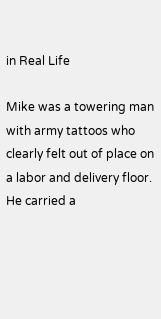in Real Life

Mike was a towering man with army tattoos who clearly felt out of place on a labor and delivery floor. He carried a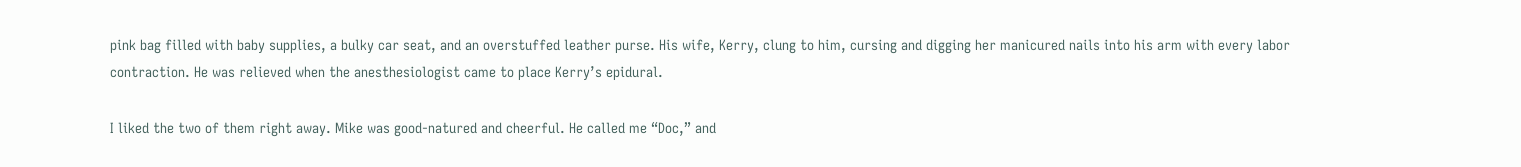pink bag filled with baby supplies, a bulky car seat, and an overstuffed leather purse. His wife, Kerry, clung to him, cursing and digging her manicured nails into his arm with every labor contraction. He was relieved when the anesthesiologist came to place Kerry’s epidural.

I liked the two of them right away. Mike was good-natured and cheerful. He called me “Doc,” and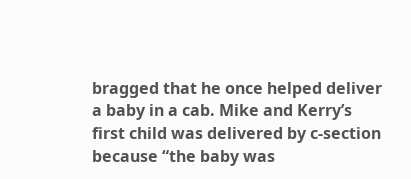bragged that he once helped deliver a baby in a cab. Mike and Kerry’s first child was delivered by c-section because “the baby was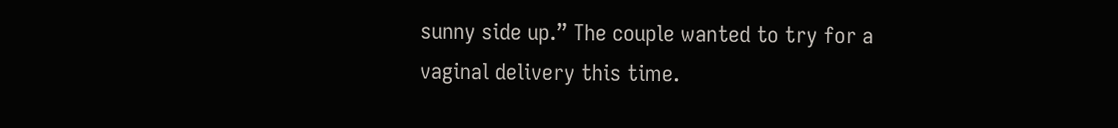sunny side up.” The couple wanted to try for a vaginal delivery this time.